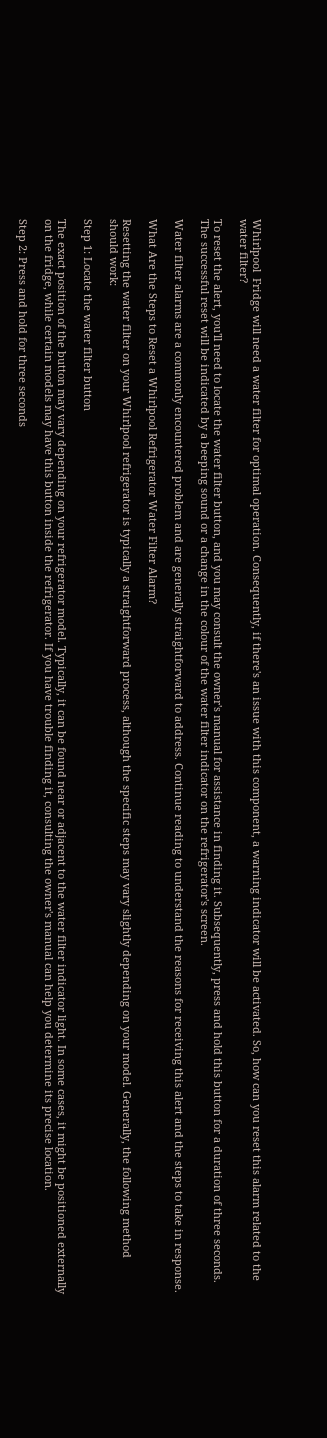Whirlpool  Fridge will need a water filter for optimal operation. Consequently, if there's an issue with this component, a warning indicator will be activated. So, how can you reset this alarm related to the water filter?

To reset the alert, you'll need to locate the water filter button, and you may consult the owner's manual for assistance in finding it. Subsequently, press and hold this button for a duration of three seconds. The successful reset will be indicated by a beeping sound or a change in the colour of the water filter indicator on the refrigerator's screen.

Water filter alarms are a commonly encountered problem and are generally straightforward to address. Continue reading to understand the reasons for receiving this alert and the steps to take in response.

What Are the Steps to Reset a Whirlpool Refrigerator Water Filter Alarm?

Resetting the water filter on your Whirlpool refrigerator is typically a straightforward process, although the specific steps may vary slightly depending on your model. Generally, the following method should work:

Step 1: Locate the water filter button

The exact position of the button may vary depending on your refrigerator model. Typically, it can be found near or adjacent to the water filter indicator light. In some cases, it might be positioned externally on the fridge, while certain models may have this button inside the refrigerator. If you have trouble finding it, consulting the owner's manual can help you determine its precise location.

Step 2: Press and hold for three seconds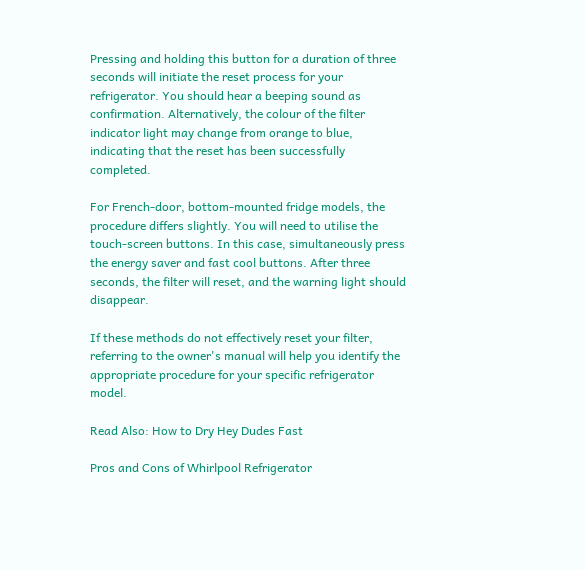Pressing and holding this button for a duration of three seconds will initiate the reset process for your refrigerator. You should hear a beeping sound as confirmation. Alternatively, the colour of the filter indicator light may change from orange to blue, indicating that the reset has been successfully completed.

For French-door, bottom-mounted fridge models, the procedure differs slightly. You will need to utilise the touch-screen buttons. In this case, simultaneously press the energy saver and fast cool buttons. After three seconds, the filter will reset, and the warning light should disappear.

If these methods do not effectively reset your filter, referring to the owner's manual will help you identify the appropriate procedure for your specific refrigerator model.

Read Also: How to Dry Hey Dudes Fast

Pros and Cons of Whirlpool Refrigerator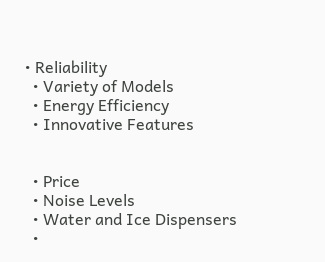• Reliability
  • Variety of Models
  • Energy Efficiency
  • Innovative Features


  • Price
  • Noise Levels
  • Water and Ice Dispensers
  •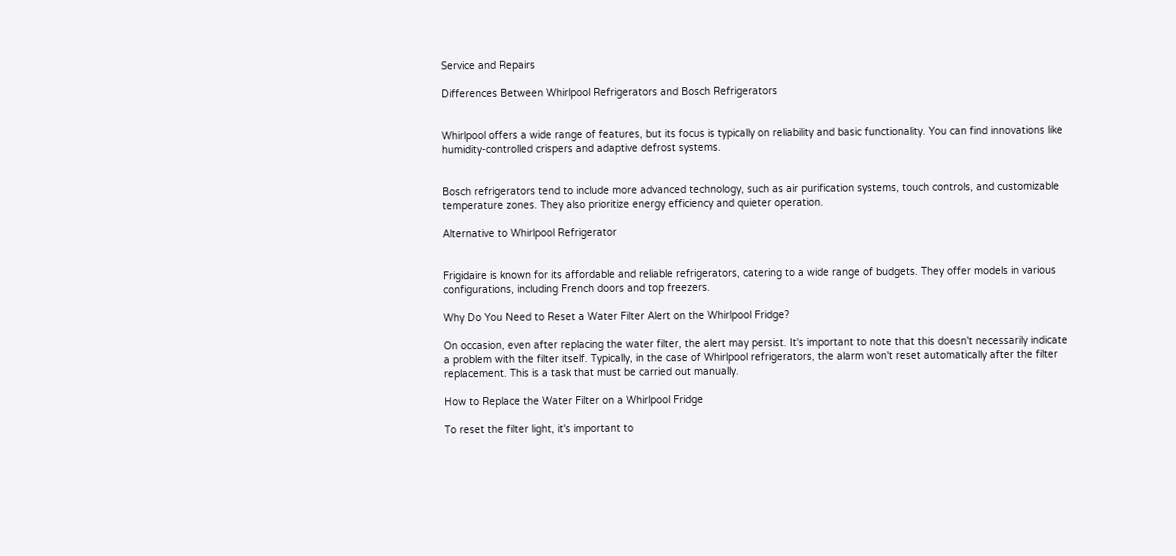Service and Repairs

Differences Between Whirlpool Refrigerators and Bosch Refrigerators


Whirlpool offers a wide range of features, but its focus is typically on reliability and basic functionality. You can find innovations like humidity-controlled crispers and adaptive defrost systems.


Bosch refrigerators tend to include more advanced technology, such as air purification systems, touch controls, and customizable temperature zones. They also prioritize energy efficiency and quieter operation.

Alternative to Whirlpool Refrigerator


Frigidaire is known for its affordable and reliable refrigerators, catering to a wide range of budgets. They offer models in various configurations, including French doors and top freezers.

Why Do You Need to Reset a Water Filter Alert on the Whirlpool Fridge?

On occasion, even after replacing the water filter, the alert may persist. It's important to note that this doesn't necessarily indicate a problem with the filter itself. Typically, in the case of Whirlpool refrigerators, the alarm won't reset automatically after the filter replacement. This is a task that must be carried out manually.

How to Replace the Water Filter on a Whirlpool Fridge

To reset the filter light, it's important to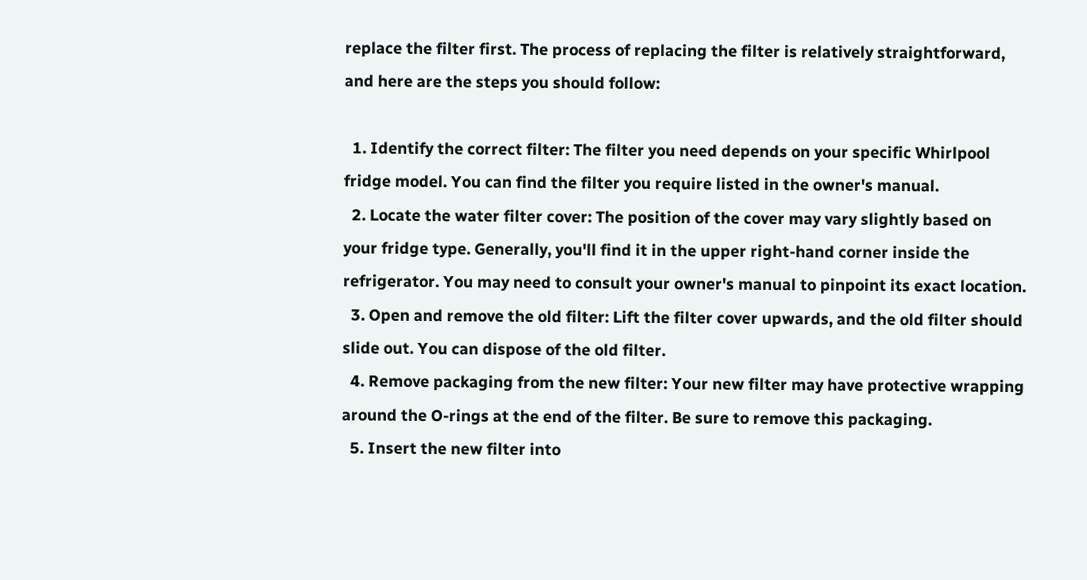replace the filter first. The process of replacing the filter is relatively straightforward, and here are the steps you should follow:

  1. Identify the correct filter: The filter you need depends on your specific Whirlpool fridge model. You can find the filter you require listed in the owner's manual.
  2. Locate the water filter cover: The position of the cover may vary slightly based on your fridge type. Generally, you'll find it in the upper right-hand corner inside the refrigerator. You may need to consult your owner's manual to pinpoint its exact location.
  3. Open and remove the old filter: Lift the filter cover upwards, and the old filter should slide out. You can dispose of the old filter.
  4. Remove packaging from the new filter: Your new filter may have protective wrapping around the O-rings at the end of the filter. Be sure to remove this packaging.
  5. Insert the new filter into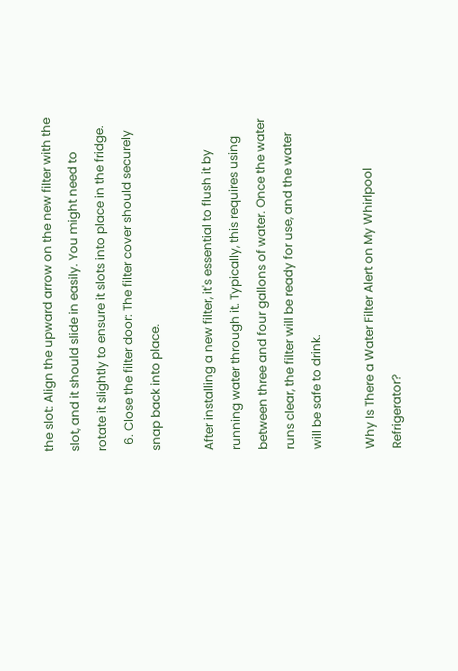the slot: Align the upward arrow on the new filter with the slot, and it should slide in easily. You might need to rotate it slightly to ensure it slots into place in the fridge.
  6. Close the filter door: The filter cover should securely snap back into place.

After installing a new filter, it's essential to flush it by running water through it. Typically, this requires using between three and four gallons of water. Once the water runs clear, the filter will be ready for use, and the water will be safe to drink.

Why Is There a Water Filter Alert on My Whirlpool Refrigerator?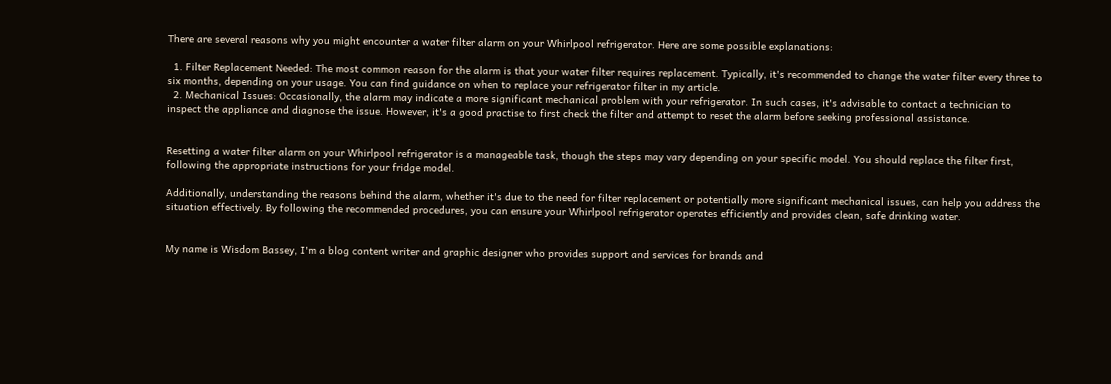There are several reasons why you might encounter a water filter alarm on your Whirlpool refrigerator. Here are some possible explanations:

  1. Filter Replacement Needed: The most common reason for the alarm is that your water filter requires replacement. Typically, it's recommended to change the water filter every three to six months, depending on your usage. You can find guidance on when to replace your refrigerator filter in my article.
  2. Mechanical Issues: Occasionally, the alarm may indicate a more significant mechanical problem with your refrigerator. In such cases, it's advisable to contact a technician to inspect the appliance and diagnose the issue. However, it's a good practise to first check the filter and attempt to reset the alarm before seeking professional assistance.


Resetting a water filter alarm on your Whirlpool refrigerator is a manageable task, though the steps may vary depending on your specific model. You should replace the filter first, following the appropriate instructions for your fridge model.

Additionally, understanding the reasons behind the alarm, whether it's due to the need for filter replacement or potentially more significant mechanical issues, can help you address the situation effectively. By following the recommended procedures, you can ensure your Whirlpool refrigerator operates efficiently and provides clean, safe drinking water.


My name is Wisdom Bassey, I'm a blog content writer and graphic designer who provides support and services for brands and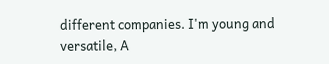different companies. I'm young and versatile, A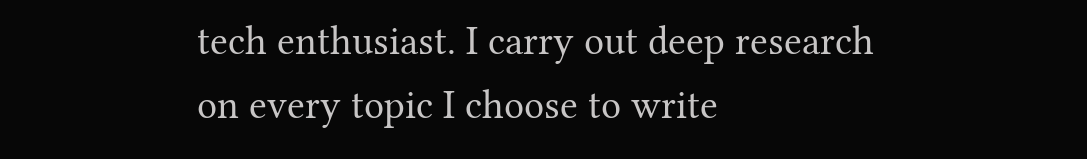tech enthusiast. I carry out deep research on every topic I choose to write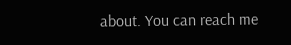about. You can reach me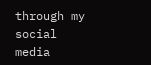through my social media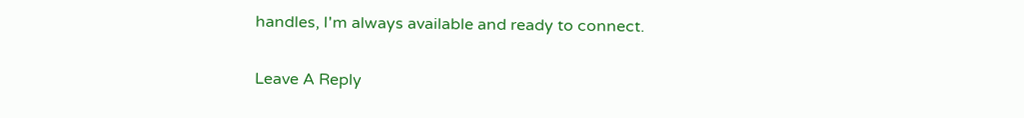handles, I'm always available and ready to connect.

Leave A Reply